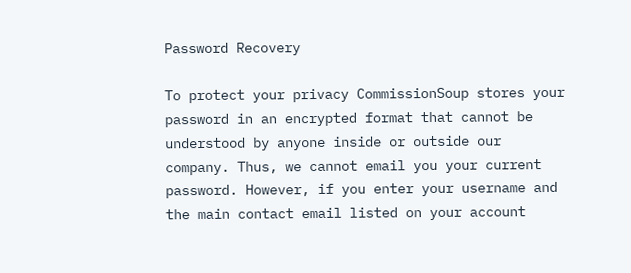Password Recovery

To protect your privacy CommissionSoup stores your password in an encrypted format that cannot be understood by anyone inside or outside our company. Thus, we cannot email you your current password. However, if you enter your username and the main contact email listed on your account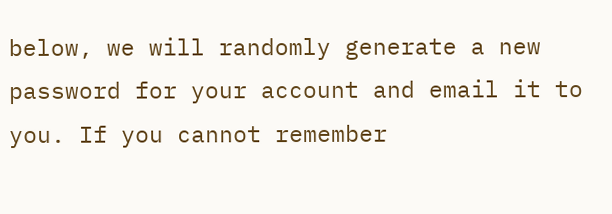below, we will randomly generate a new password for your account and email it to you. If you cannot remember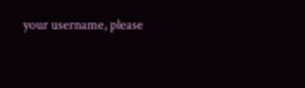your username, please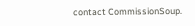contact CommissionSoup.